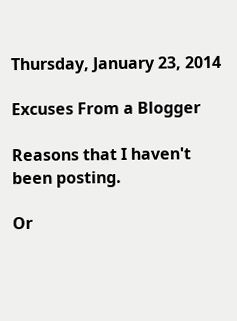Thursday, January 23, 2014

Excuses From a Blogger

Reasons that I haven't been posting.

Or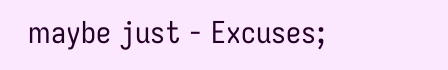maybe just - Excuses;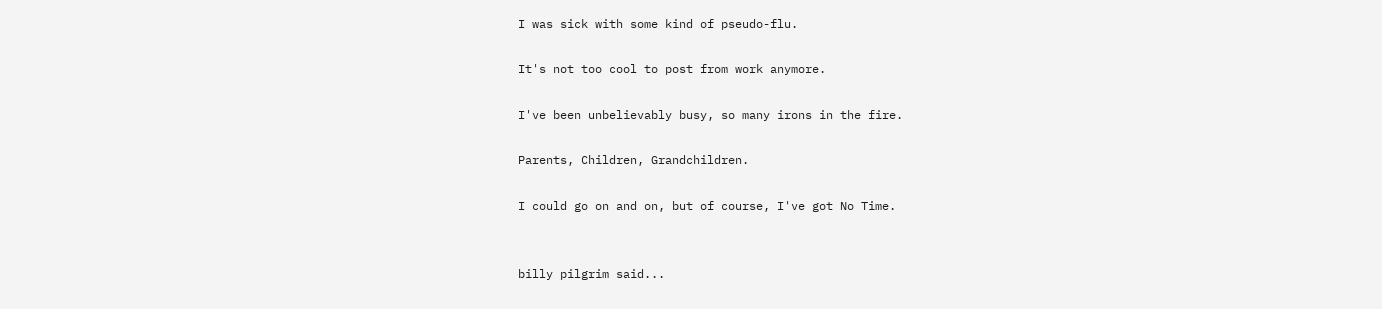I was sick with some kind of pseudo-flu.

It's not too cool to post from work anymore.

I've been unbelievably busy, so many irons in the fire.

Parents, Children, Grandchildren.

I could go on and on, but of course, I've got No Time.


billy pilgrim said...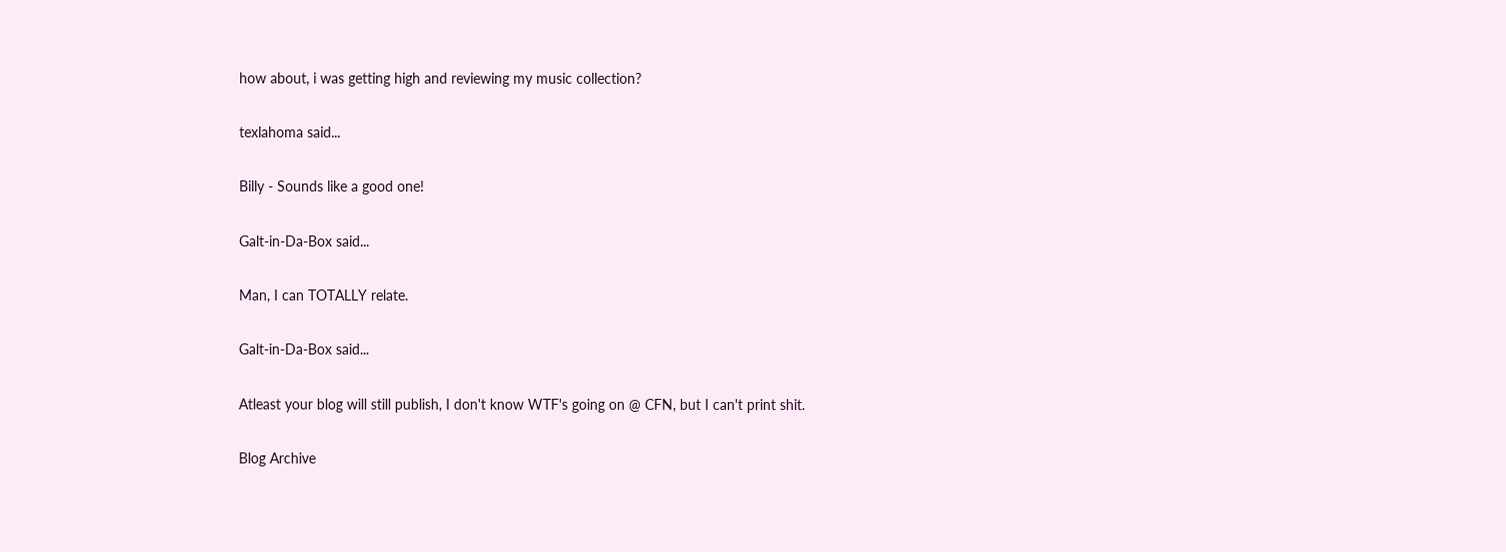how about, i was getting high and reviewing my music collection?

texlahoma said...

Billy - Sounds like a good one!

Galt-in-Da-Box said...

Man, I can TOTALLY relate.

Galt-in-Da-Box said...

Atleast your blog will still publish, I don't know WTF's going on @ CFN, but I can't print shit.

Blog Archive